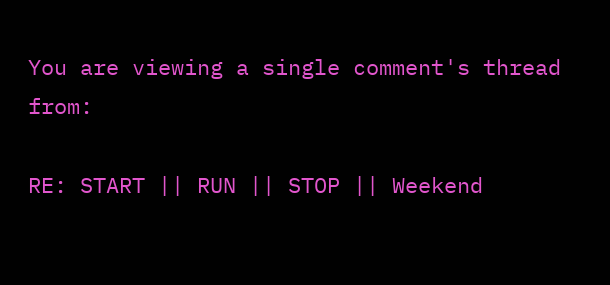You are viewing a single comment's thread from:

RE: START || RUN || STOP || Weekend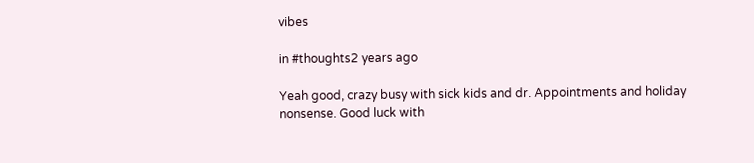vibes

in #thoughts2 years ago

Yeah good, crazy busy with sick kids and dr. Appointments and holiday nonsense. Good luck with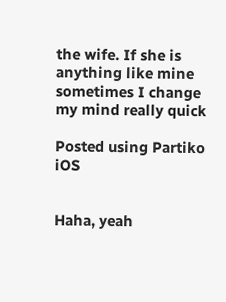the wife. If she is anything like mine sometimes I change my mind really quick

Posted using Partiko iOS


Haha, yeah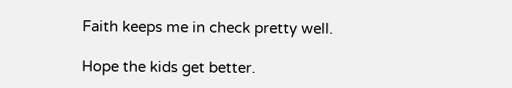Faith keeps me in check pretty well.

Hope the kids get better.